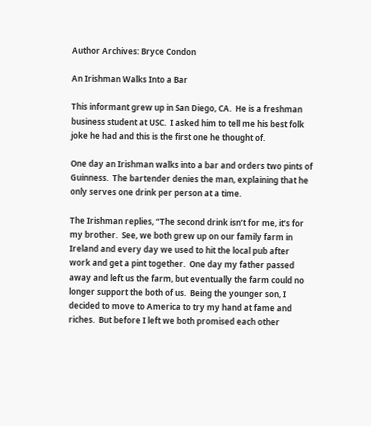Author Archives: Bryce Condon

An Irishman Walks Into a Bar

This informant grew up in San Diego, CA.  He is a freshman business student at USC.  I asked him to tell me his best folk joke he had and this is the first one he thought of.

One day an Irishman walks into a bar and orders two pints of Guinness.  The bartender denies the man, explaining that he only serves one drink per person at a time.

The Irishman replies, “The second drink isn’t for me, it’s for my brother.  See, we both grew up on our family farm in Ireland and every day we used to hit the local pub after work and get a pint together.  One day my father passed away and left us the farm, but eventually the farm could no longer support the both of us.  Being the younger son, I decided to move to America to try my hand at fame and riches.  But before I left we both promised each other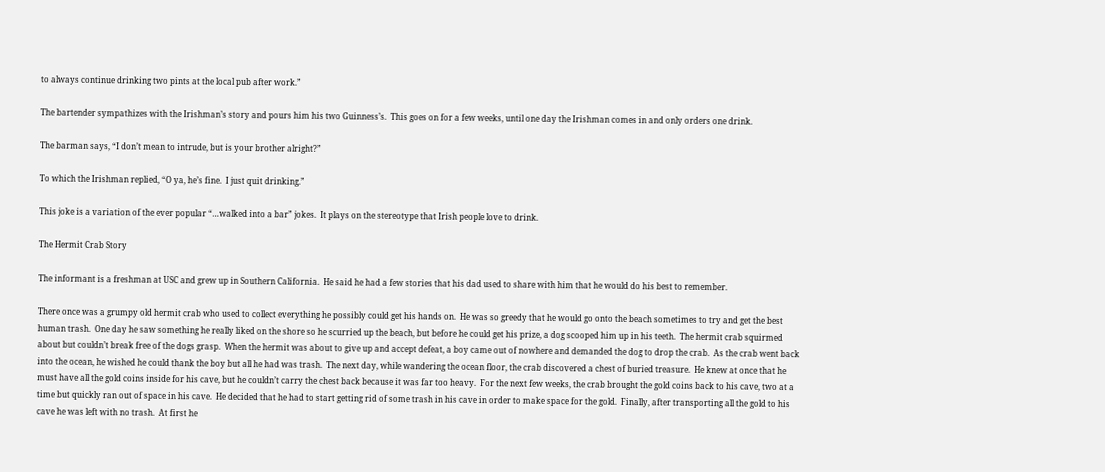to always continue drinking two pints at the local pub after work.”

The bartender sympathizes with the Irishman’s story and pours him his two Guinness’s.  This goes on for a few weeks, until one day the Irishman comes in and only orders one drink.

The barman says, “I don’t mean to intrude, but is your brother alright?”

To which the Irishman replied, “O ya, he’s fine.  I just quit drinking.”

This joke is a variation of the ever popular “…walked into a bar” jokes.  It plays on the stereotype that Irish people love to drink.

The Hermit Crab Story

The informant is a freshman at USC and grew up in Southern California.  He said he had a few stories that his dad used to share with him that he would do his best to remember.

There once was a grumpy old hermit crab who used to collect everything he possibly could get his hands on.  He was so greedy that he would go onto the beach sometimes to try and get the best human trash.  One day he saw something he really liked on the shore so he scurried up the beach, but before he could get his prize, a dog scooped him up in his teeth.  The hermit crab squirmed about but couldn’t break free of the dogs grasp.  When the hermit was about to give up and accept defeat, a boy came out of nowhere and demanded the dog to drop the crab.  As the crab went back into the ocean, he wished he could thank the boy but all he had was trash.  The next day, while wandering the ocean floor, the crab discovered a chest of buried treasure.  He knew at once that he must have all the gold coins inside for his cave, but he couldn’t carry the chest back because it was far too heavy.  For the next few weeks, the crab brought the gold coins back to his cave, two at a time but quickly ran out of space in his cave.  He decided that he had to start getting rid of some trash in his cave in order to make space for the gold.  Finally, after transporting all the gold to his cave he was left with no trash.  At first he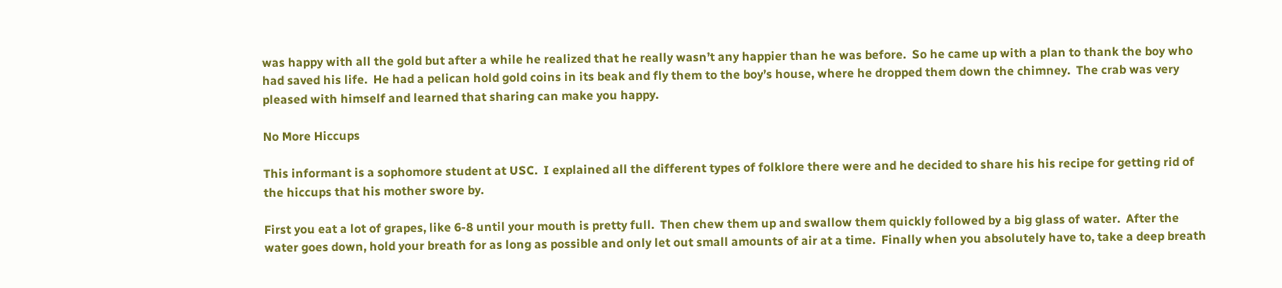was happy with all the gold but after a while he realized that he really wasn’t any happier than he was before.  So he came up with a plan to thank the boy who had saved his life.  He had a pelican hold gold coins in its beak and fly them to the boy’s house, where he dropped them down the chimney.  The crab was very pleased with himself and learned that sharing can make you happy.

No More Hiccups

This informant is a sophomore student at USC.  I explained all the different types of folklore there were and he decided to share his his recipe for getting rid of the hiccups that his mother swore by.

First you eat a lot of grapes, like 6-8 until your mouth is pretty full.  Then chew them up and swallow them quickly followed by a big glass of water.  After the water goes down, hold your breath for as long as possible and only let out small amounts of air at a time.  Finally when you absolutely have to, take a deep breath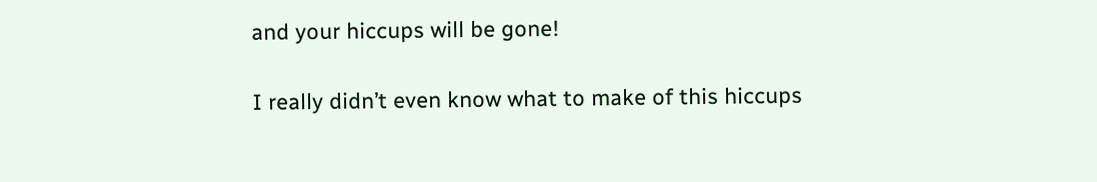and your hiccups will be gone!

I really didn’t even know what to make of this hiccups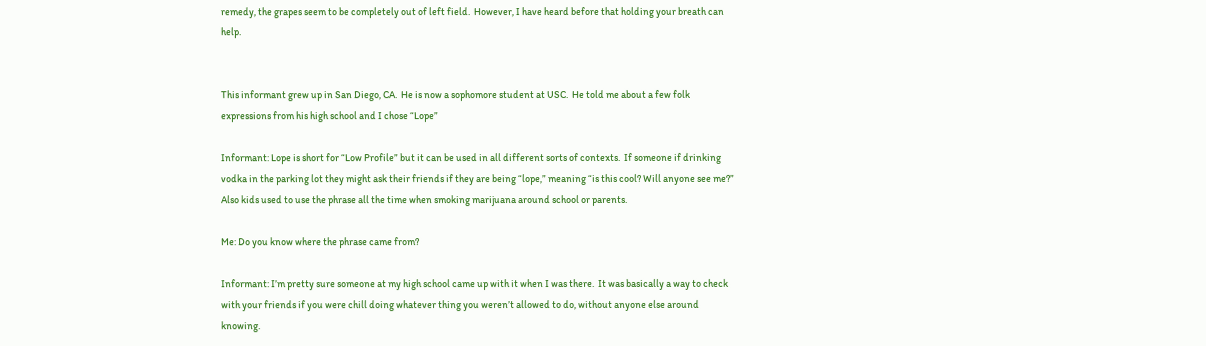remedy, the grapes seem to be completely out of left field.  However, I have heard before that holding your breath can help.


This informant grew up in San Diego, CA.  He is now a sophomore student at USC.  He told me about a few folk expressions from his high school and I chose “Lope”

Informant: Lope is short for “Low Profile” but it can be used in all different sorts of contexts.  If someone if drinking vodka in the parking lot they might ask their friends if they are being “lope,” meaning “is this cool? Will anyone see me?”  Also kids used to use the phrase all the time when smoking marijuana around school or parents.

Me: Do you know where the phrase came from?

Informant: I’m pretty sure someone at my high school came up with it when I was there.  It was basically a way to check with your friends if you were chill doing whatever thing you weren’t allowed to do, without anyone else around knowing.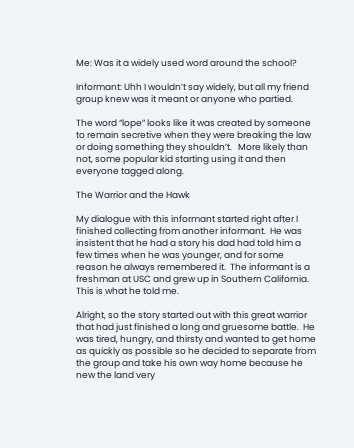Me: Was it a widely used word around the school?

Informant: Uhh I wouldn’t say widely, but all my friend group knew was it meant or anyone who partied.

The word “lope” looks like it was created by someone to remain secretive when they were breaking the law or doing something they shouldn’t.   More likely than not, some popular kid starting using it and then everyone tagged along.

The Warrior and the Hawk

My dialogue with this informant started right after I finished collecting from another informant.  He was insistent that he had a story his dad had told him a few times when he was younger, and for some reason he always remembered it.  The informant is a freshman at USC and grew up in Southern California. This is what he told me.

Alright, so the story started out with this great warrior that had just finished a long and gruesome battle.  He was tired, hungry, and thirsty and wanted to get home as quickly as possible so he decided to separate from the group and take his own way home because he new the land very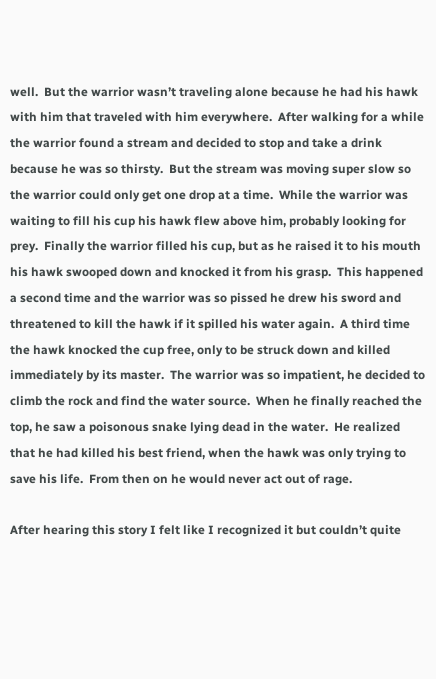well.  But the warrior wasn’t traveling alone because he had his hawk with him that traveled with him everywhere.  After walking for a while the warrior found a stream and decided to stop and take a drink because he was so thirsty.  But the stream was moving super slow so the warrior could only get one drop at a time.  While the warrior was waiting to fill his cup his hawk flew above him, probably looking for prey.  Finally the warrior filled his cup, but as he raised it to his mouth his hawk swooped down and knocked it from his grasp.  This happened a second time and the warrior was so pissed he drew his sword and threatened to kill the hawk if it spilled his water again.  A third time the hawk knocked the cup free, only to be struck down and killed immediately by its master.  The warrior was so impatient, he decided to climb the rock and find the water source.  When he finally reached the top, he saw a poisonous snake lying dead in the water.  He realized that he had killed his best friend, when the hawk was only trying to save his life.  From then on he would never act out of rage.

After hearing this story I felt like I recognized it but couldn’t quite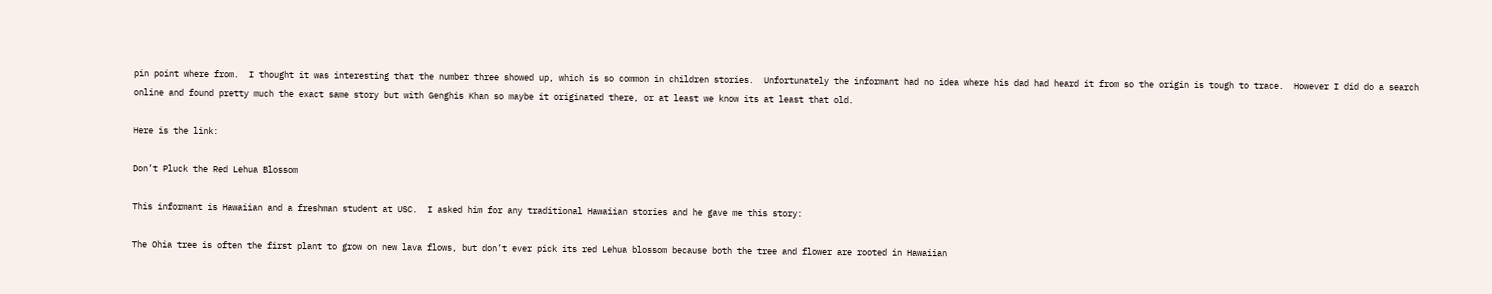pin point where from.  I thought it was interesting that the number three showed up, which is so common in children stories.  Unfortunately the informant had no idea where his dad had heard it from so the origin is tough to trace.  However I did do a search online and found pretty much the exact same story but with Genghis Khan so maybe it originated there, or at least we know its at least that old.

Here is the link:

Don’t Pluck the Red Lehua Blossom

This informant is Hawaiian and a freshman student at USC.  I asked him for any traditional Hawaiian stories and he gave me this story:

The Ohia tree is often the first plant to grow on new lava flows, but don’t ever pick its red Lehua blossom because both the tree and flower are rooted in Hawaiian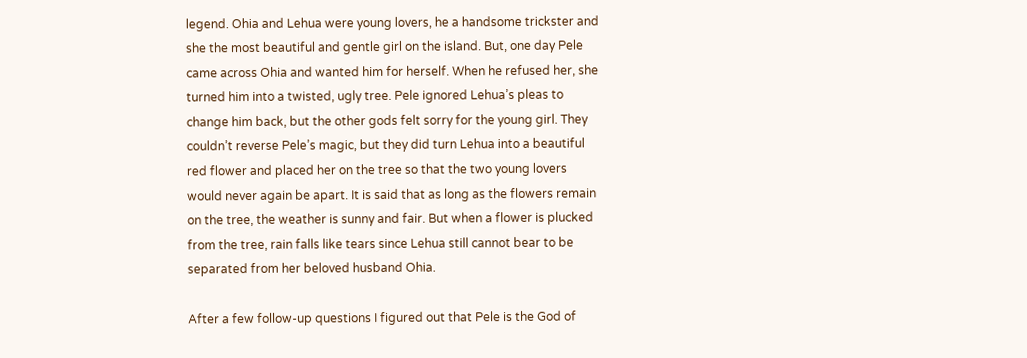legend. Ohia and Lehua were young lovers, he a handsome trickster and she the most beautiful and gentle girl on the island. But, one day Pele came across Ohia and wanted him for herself. When he refused her, she turned him into a twisted, ugly tree. Pele ignored Lehua’s pleas to change him back, but the other gods felt sorry for the young girl. They couldn’t reverse Pele’s magic, but they did turn Lehua into a beautiful red flower and placed her on the tree so that the two young lovers would never again be apart. It is said that as long as the flowers remain on the tree, the weather is sunny and fair. But when a flower is plucked from the tree, rain falls like tears since Lehua still cannot bear to be separated from her beloved husband Ohia.

After a few follow-up questions I figured out that Pele is the God of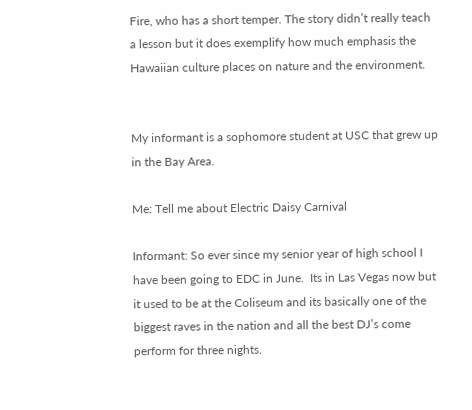Fire, who has a short temper. The story didn’t really teach a lesson but it does exemplify how much emphasis the Hawaiian culture places on nature and the environment.


My informant is a sophomore student at USC that grew up in the Bay Area.

Me: Tell me about Electric Daisy Carnival

Informant: So ever since my senior year of high school I have been going to EDC in June.  Its in Las Vegas now but it used to be at the Coliseum and its basically one of the biggest raves in the nation and all the best DJ’s come perform for three nights.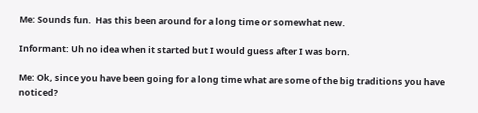Me: Sounds fun.  Has this been around for a long time or somewhat new.

Informant: Uh no idea when it started but I would guess after I was born.

Me: Ok, since you have been going for a long time what are some of the big traditions you have noticed?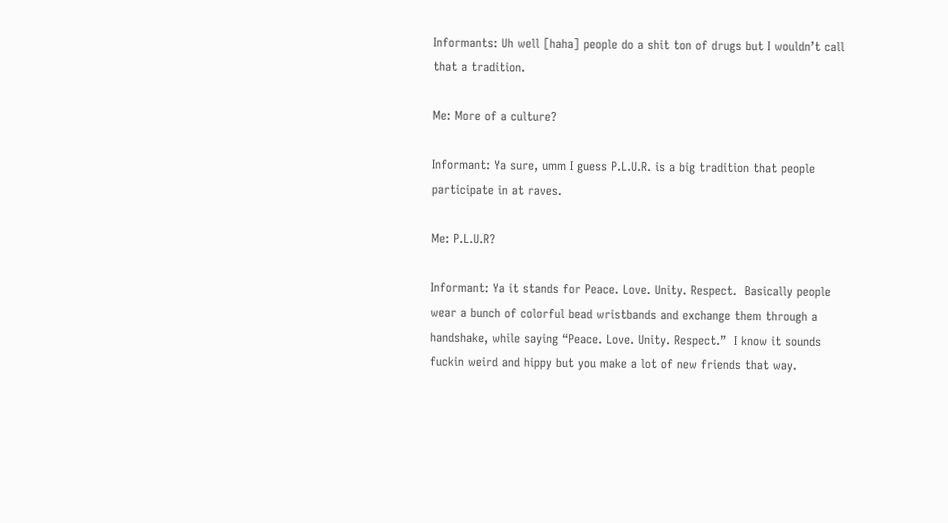Informants: Uh well [haha] people do a shit ton of drugs but I wouldn’t call that a tradition.

Me: More of a culture?

Informant: Ya sure, umm I guess P.L.U.R. is a big tradition that people participate in at raves.

Me: P.L.U.R?

Informant: Ya it stands for Peace. Love. Unity. Respect.  Basically people wear a bunch of colorful bead wristbands and exchange them through a handshake, while saying “Peace. Love. Unity. Respect.”  I know it sounds fuckin weird and hippy but you make a lot of new friends that way.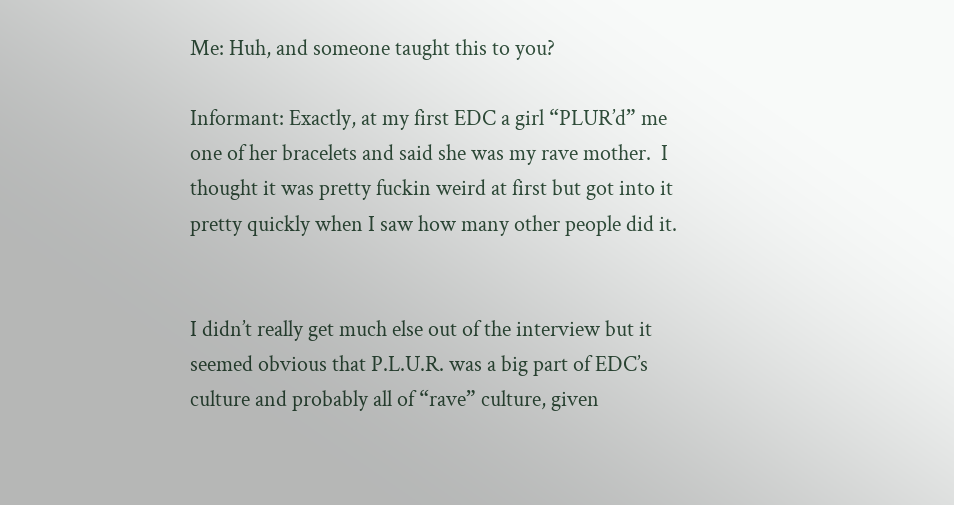Me: Huh, and someone taught this to you?

Informant: Exactly, at my first EDC a girl “PLUR’d” me one of her bracelets and said she was my rave mother.  I thought it was pretty fuckin weird at first but got into it pretty quickly when I saw how many other people did it.


I didn’t really get much else out of the interview but it seemed obvious that P.L.U.R. was a big part of EDC’s culture and probably all of “rave” culture, given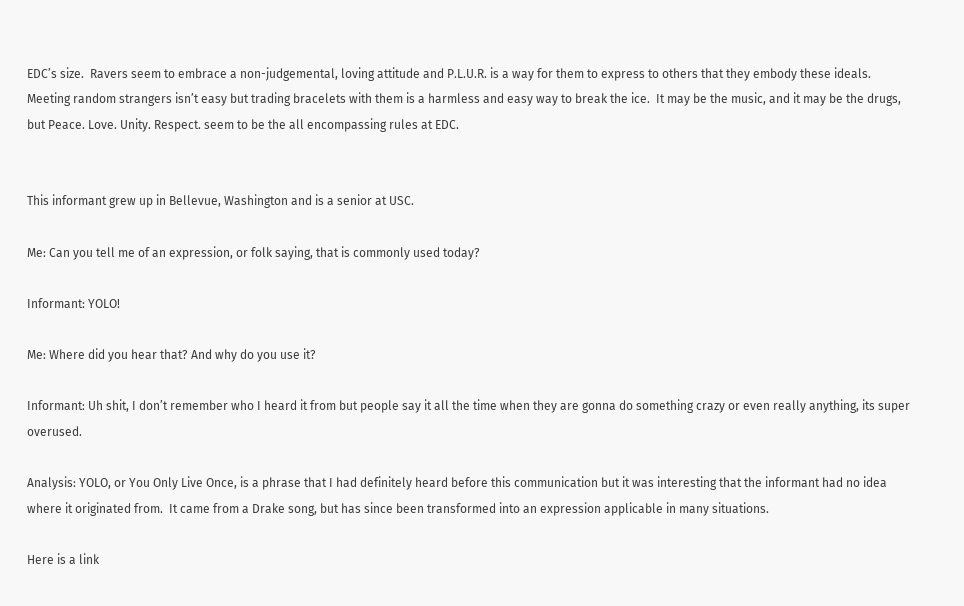EDC’s size.  Ravers seem to embrace a non-judgemental, loving attitude and P.L.U.R. is a way for them to express to others that they embody these ideals. Meeting random strangers isn’t easy but trading bracelets with them is a harmless and easy way to break the ice.  It may be the music, and it may be the drugs, but Peace. Love. Unity. Respect. seem to be the all encompassing rules at EDC.


This informant grew up in Bellevue, Washington and is a senior at USC.

Me: Can you tell me of an expression, or folk saying, that is commonly used today?

Informant: YOLO!

Me: Where did you hear that? And why do you use it?

Informant: Uh shit, I don’t remember who I heard it from but people say it all the time when they are gonna do something crazy or even really anything, its super overused.

Analysis: YOLO, or You Only Live Once, is a phrase that I had definitely heard before this communication but it was interesting that the informant had no idea where it originated from.  It came from a Drake song, but has since been transformed into an expression applicable in many situations.

Here is a link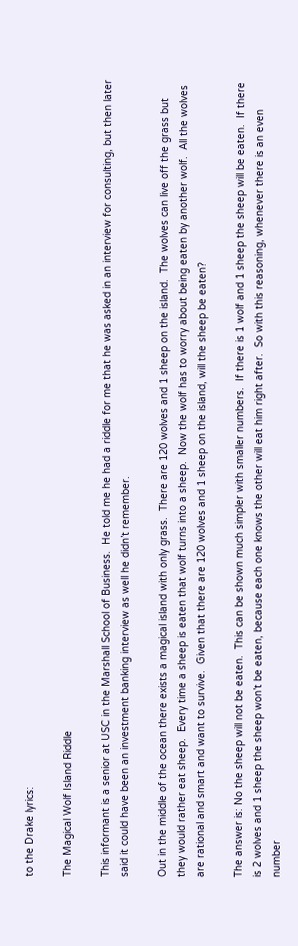to the Drake lyrics:

The Magical Wolf Island Riddle

This informant is a senior at USC in the Marshall School of Business.  He told me he had a riddle for me that he was asked in an interview for consulting, but then later said it could have been an investment banking interview as well he didn’t remember.

Out in the middle of the ocean there exists a magical island with only grass.  There are 120 wolves and 1 sheep on the island.  The wolves can live off the grass but they would rather eat sheep.  Every time a sheep is eaten that wolf turns into a sheep.  Now the wolf has to worry about being eaten by another wolf.  All the wolves are rational and smart and want to survive.  Given that there are 120 wolves and 1 sheep on the island, will the sheep be eaten?

The answer is: No the sheep will not be eaten.  This can be shown much simpler with smaller numbers.  If there is 1 wolf and 1 sheep the sheep will be eaten.  If there is 2 wolves and 1 sheep the sheep won’t be eaten, because each one knows the other will eat him right after.  So with this reasoning, whenever there is an even number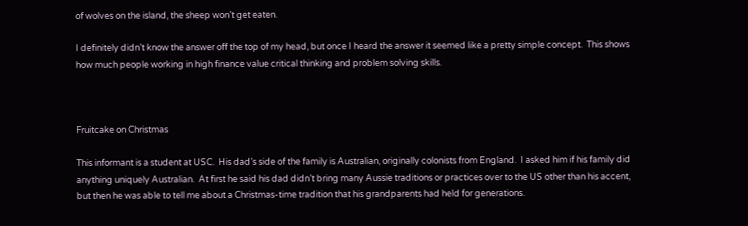of wolves on the island, the sheep won’t get eaten.

I definitely didn’t know the answer off the top of my head, but once I heard the answer it seemed like a pretty simple concept.  This shows how much people working in high finance value critical thinking and problem solving skills.



Fruitcake on Christmas

This informant is a student at USC.  His dad’s side of the family is Australian, originally colonists from England.  I asked him if his family did anything uniquely Australian.  At first he said his dad didn’t bring many Aussie traditions or practices over to the US other than his accent, but then he was able to tell me about a Christmas-time tradition that his grandparents had held for generations.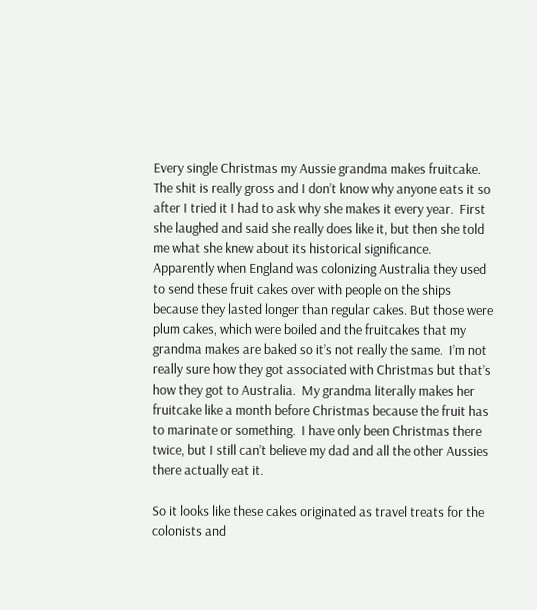Every single Christmas my Aussie grandma makes fruitcake.  The shit is really gross and I don’t know why anyone eats it so after I tried it I had to ask why she makes it every year.  First she laughed and said she really does like it, but then she told me what she knew about its historical significance.  Apparently when England was colonizing Australia they used to send these fruit cakes over with people on the ships because they lasted longer than regular cakes. But those were plum cakes, which were boiled and the fruitcakes that my grandma makes are baked so it’s not really the same.  I’m not really sure how they got associated with Christmas but that’s how they got to Australia.  My grandma literally makes her fruitcake like a month before Christmas because the fruit has to marinate or something.  I have only been Christmas there twice, but I still can’t believe my dad and all the other Aussies there actually eat it.

So it looks like these cakes originated as travel treats for the colonists and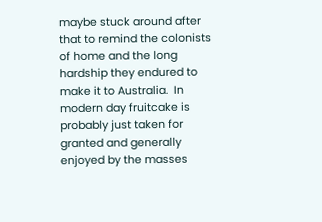maybe stuck around after that to remind the colonists of home and the long hardship they endured to make it to Australia.  In modern day fruitcake is probably just taken for granted and generally enjoyed by the masses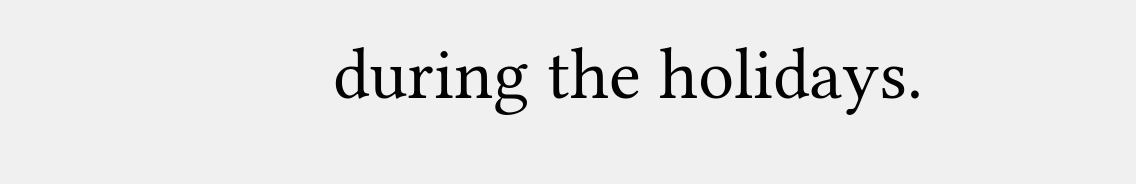during the holidays.